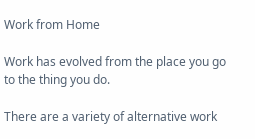Work from Home

Work has evolved from the place you go to the thing you do.

There are a variety of alternative work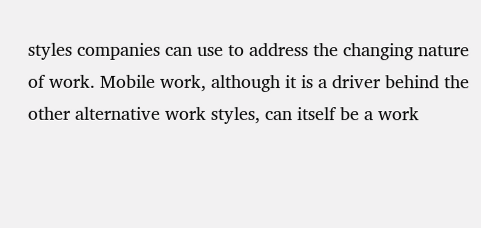styles companies can use to address the changing nature of work. Mobile work, although it is a driver behind the other alternative work styles, can itself be a work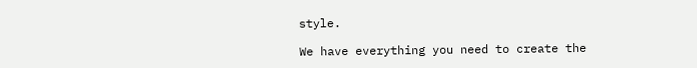style.

We have everything you need to create the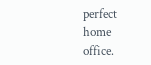perfect home office.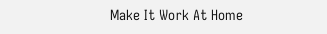Make It Work At Home